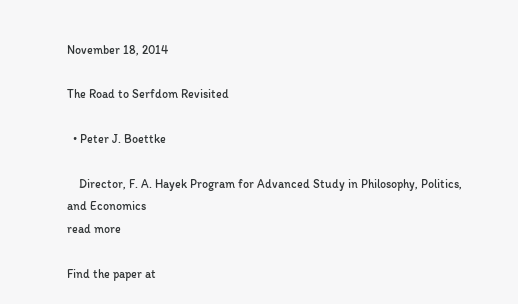November 18, 2014

The Road to Serfdom Revisited

  • Peter J. Boettke

    Director, F. A. Hayek Program for Advanced Study in Philosophy, Politics, and Economics
read more

Find the paper at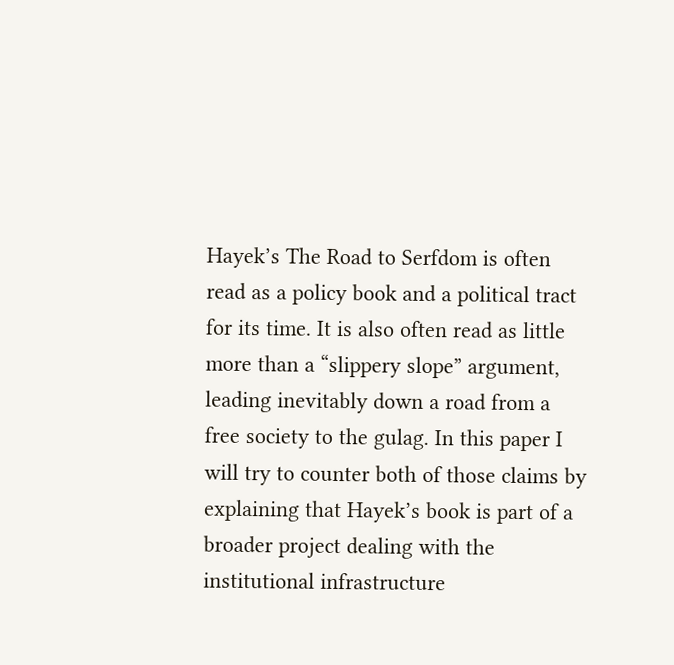Hayek’s The Road to Serfdom is often read as a policy book and a political tract for its time. It is also often read as little more than a “slippery slope” argument, leading inevitably down a road from a free society to the gulag. In this paper I will try to counter both of those claims by explaining that Hayek’s book is part of a broader project dealing with the institutional infrastructure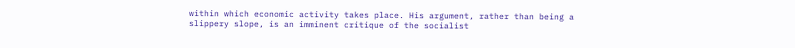within which economic activity takes place. His argument, rather than being a slippery slope, is an imminent critique of the socialist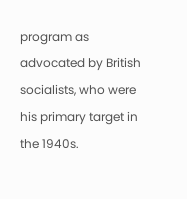program as advocated by British socialists, who were his primary target in the 1940s.